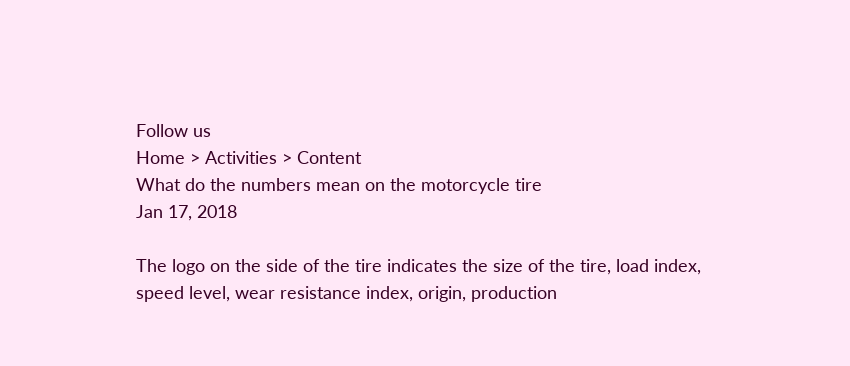Follow us
Home > Activities > Content
What do the numbers mean on the motorcycle tire
Jan 17, 2018

The logo on the side of the tire indicates the size of the tire, load index, speed level, wear resistance index, origin, production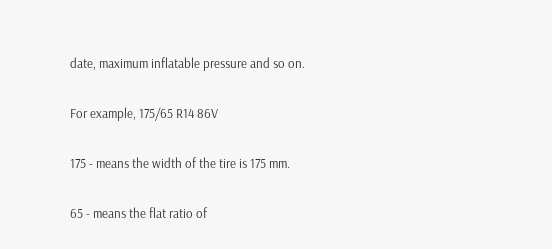date, maximum inflatable pressure and so on.

For example, 175/65 R14 86V

175 - means the width of the tire is 175 mm.

65 - means the flat ratio of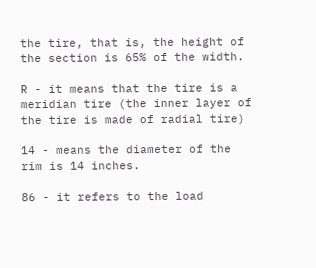the tire, that is, the height of the section is 65% of the width.

R - it means that the tire is a meridian tire (the inner layer of the tire is made of radial tire)

14 - means the diameter of the rim is 14 inches.

86 - it refers to the load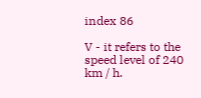index 86

V - it refers to the speed level of 240 km / h.